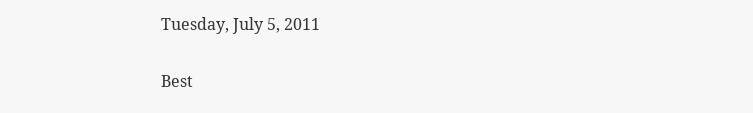Tuesday, July 5, 2011

Best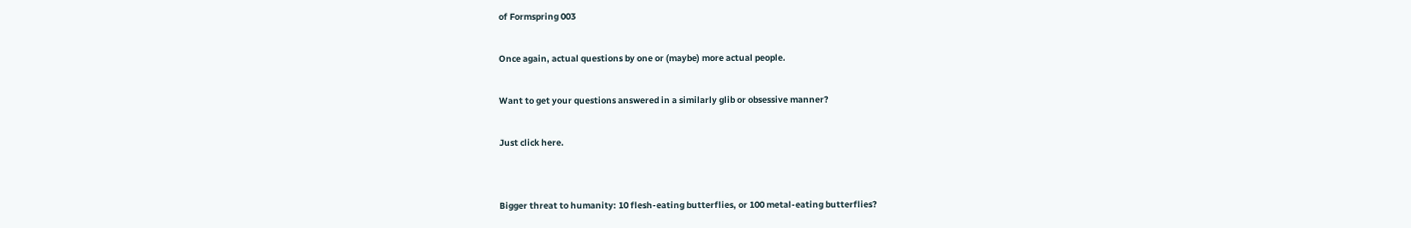of Formspring 003

Once again, actual questions by one or (maybe) more actual people.

Want to get your questions answered in a similarly glib or obsessive manner?

Just click here.


Bigger threat to humanity: 10 flesh-eating butterflies, or 100 metal-eating butterflies?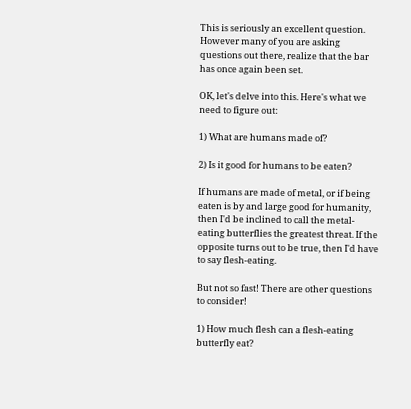This is seriously an excellent question. However many of you are asking questions out there, realize that the bar has once again been set.

OK, let's delve into this. Here's what we need to figure out:

1) What are humans made of?

2) Is it good for humans to be eaten?

If humans are made of metal, or if being eaten is by and large good for humanity, then I'd be inclined to call the metal-eating butterflies the greatest threat. If the opposite turns out to be true, then I'd have to say flesh-eating.

But not so fast! There are other questions to consider!

1) How much flesh can a flesh-eating butterfly eat?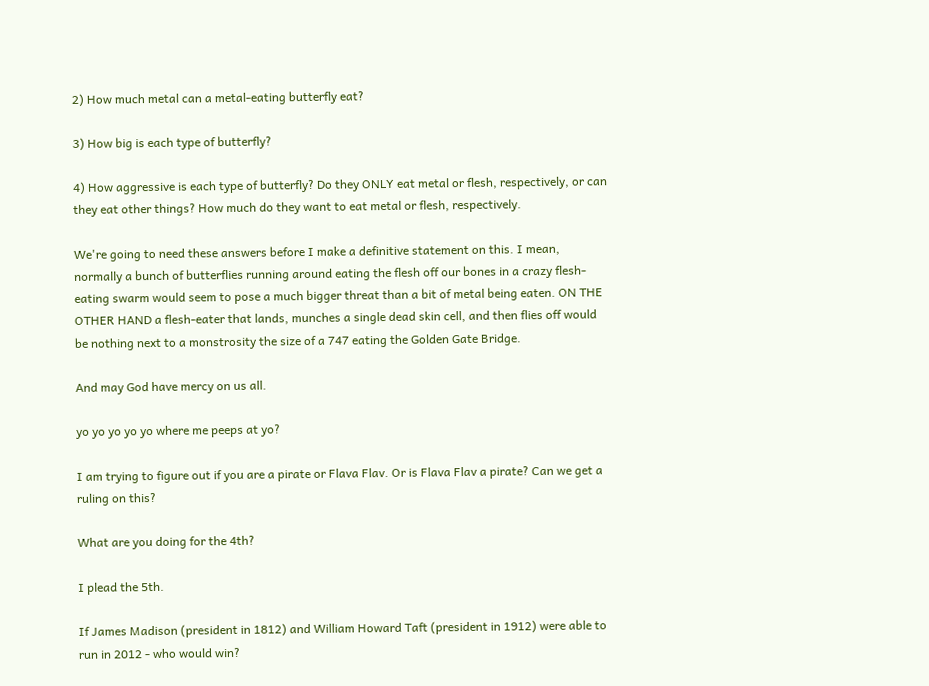2) How much metal can a metal-eating butterfly eat?

3) How big is each type of butterfly?

4) How aggressive is each type of butterfly? Do they ONLY eat metal or flesh, respectively, or can they eat other things? How much do they want to eat metal or flesh, respectively.

We're going to need these answers before I make a definitive statement on this. I mean, normally a bunch of butterflies running around eating the flesh off our bones in a crazy flesh-eating swarm would seem to pose a much bigger threat than a bit of metal being eaten. ON THE OTHER HAND a flesh-eater that lands, munches a single dead skin cell, and then flies off would be nothing next to a monstrosity the size of a 747 eating the Golden Gate Bridge.

And may God have mercy on us all.

yo yo yo yo yo where me peeps at yo?

I am trying to figure out if you are a pirate or Flava Flav. Or is Flava Flav a pirate? Can we get a ruling on this?

What are you doing for the 4th?

I plead the 5th.

If James Madison (president in 1812) and William Howard Taft (president in 1912) were able to run in 2012 - who would win?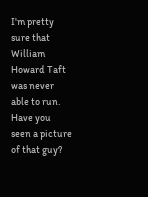I'm pretty sure that William Howard Taft was never able to run. Have you seen a picture of that guy?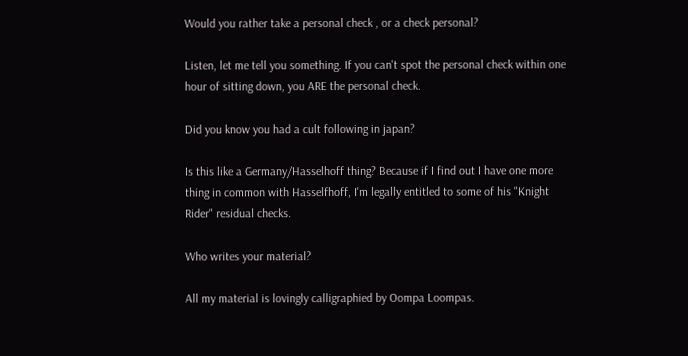Would you rather take a personal check , or a check personal?

Listen, let me tell you something. If you can't spot the personal check within one hour of sitting down, you ARE the personal check.

Did you know you had a cult following in japan?

Is this like a Germany/Hasselhoff thing? Because if I find out I have one more thing in common with Hasselfhoff, I'm legally entitled to some of his "Knight Rider" residual checks.

Who writes your material?

All my material is lovingly calligraphied by Oompa Loompas.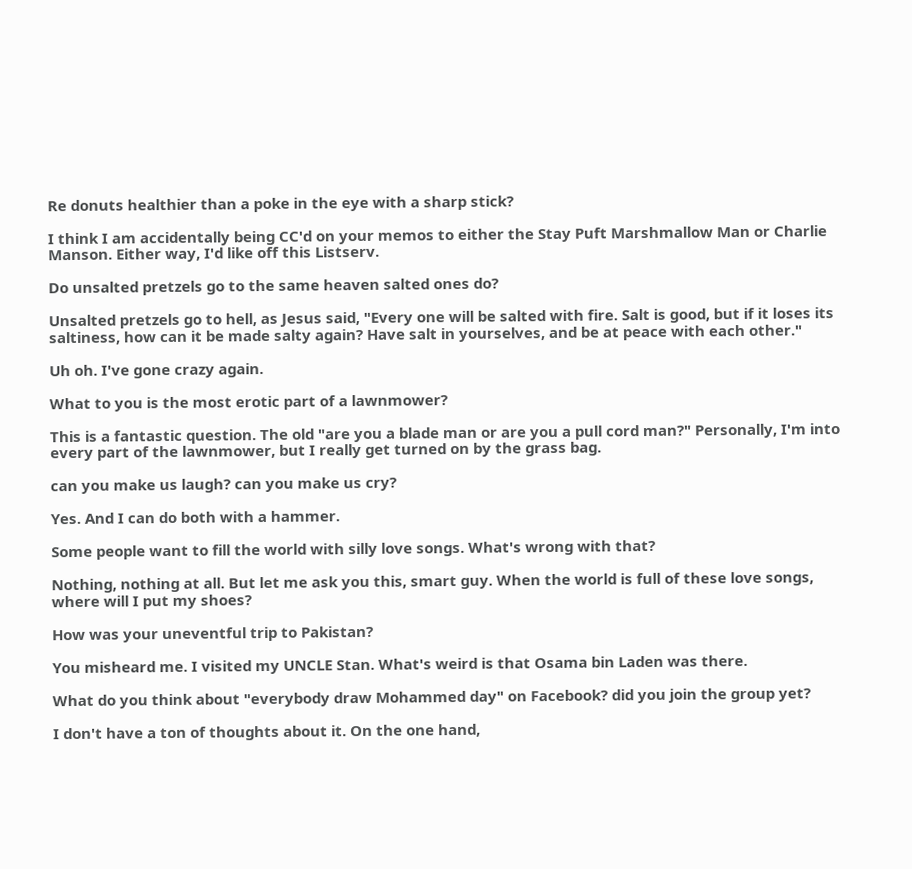Re donuts healthier than a poke in the eye with a sharp stick?

I think I am accidentally being CC'd on your memos to either the Stay Puft Marshmallow Man or Charlie Manson. Either way, I'd like off this Listserv.

Do unsalted pretzels go to the same heaven salted ones do?

Unsalted pretzels go to hell, as Jesus said, "Every one will be salted with fire. Salt is good, but if it loses its saltiness, how can it be made salty again? Have salt in yourselves, and be at peace with each other."

Uh oh. I've gone crazy again.

What to you is the most erotic part of a lawnmower?

This is a fantastic question. The old "are you a blade man or are you a pull cord man?" Personally, I'm into every part of the lawnmower, but I really get turned on by the grass bag.

can you make us laugh? can you make us cry?

Yes. And I can do both with a hammer.

Some people want to fill the world with silly love songs. What's wrong with that?

Nothing, nothing at all. But let me ask you this, smart guy. When the world is full of these love songs, where will I put my shoes?

How was your uneventful trip to Pakistan?

You misheard me. I visited my UNCLE Stan. What's weird is that Osama bin Laden was there.

What do you think about "everybody draw Mohammed day" on Facebook? did you join the group yet?

I don't have a ton of thoughts about it. On the one hand,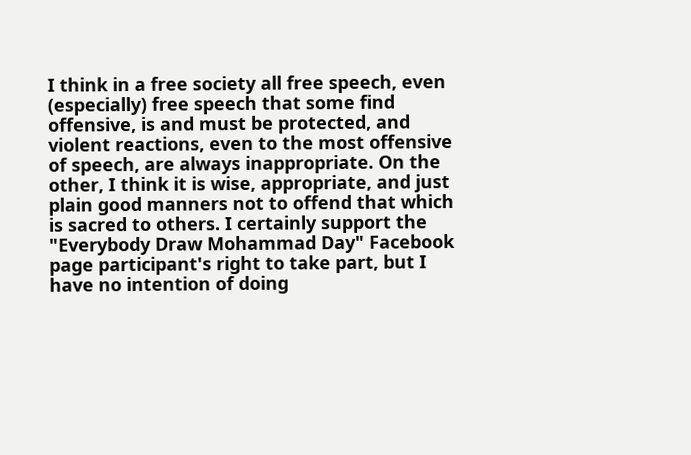I think in a free society all free speech, even (especially) free speech that some find offensive, is and must be protected, and violent reactions, even to the most offensive of speech, are always inappropriate. On the other, I think it is wise, appropriate, and just plain good manners not to offend that which is sacred to others. I certainly support the "Everybody Draw Mohammad Day" Facebook page participant's right to take part, but I have no intention of doing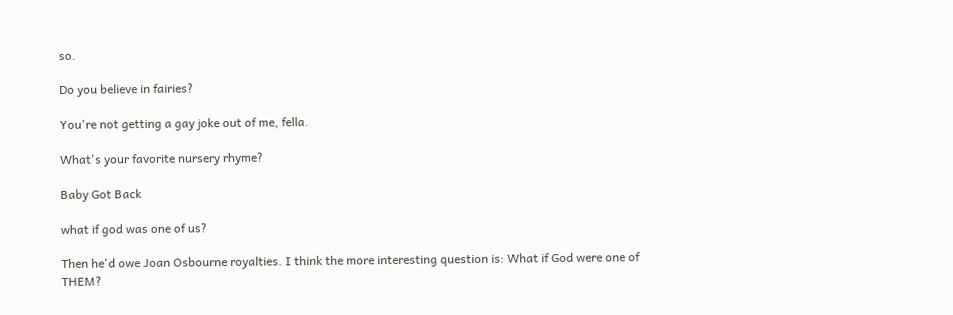so.

Do you believe in fairies?

You're not getting a gay joke out of me, fella.

What's your favorite nursery rhyme?

Baby Got Back

what if god was one of us?

Then he'd owe Joan Osbourne royalties. I think the more interesting question is: What if God were one of THEM?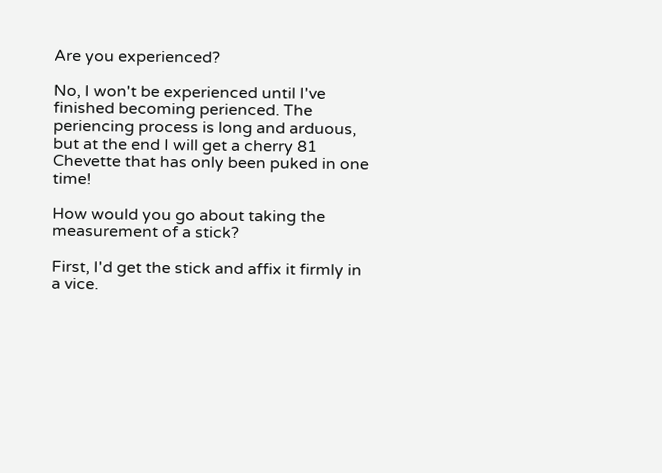Are you experienced?

No, I won't be experienced until I've finished becoming perienced. The periencing process is long and arduous, but at the end I will get a cherry 81 Chevette that has only been puked in one time!

How would you go about taking the measurement of a stick?

First, I'd get the stick and affix it firmly in a vice.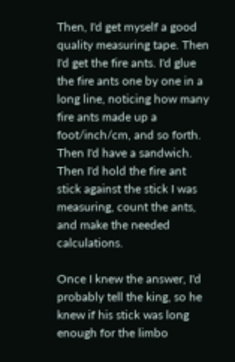Then, I'd get myself a good quality measuring tape. Then I'd get the fire ants. I'd glue the fire ants one by one in a long line, noticing how many fire ants made up a foot/inch/cm, and so forth. Then I'd have a sandwich. Then I'd hold the fire ant stick against the stick I was measuring, count the ants, and make the needed calculations.

Once I knew the answer, I'd probably tell the king, so he knew if his stick was long enough for the limbo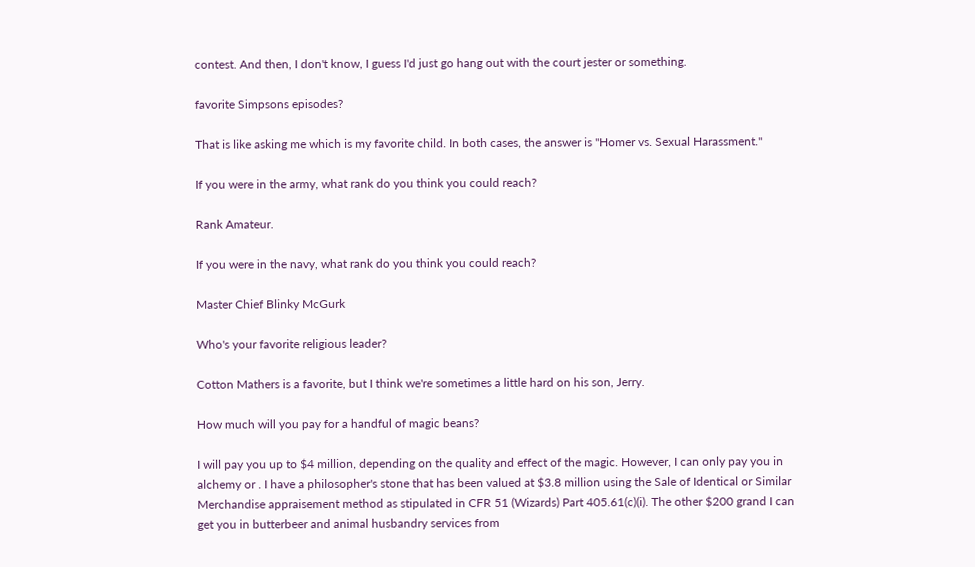contest. And then, I don't know, I guess I'd just go hang out with the court jester or something.

favorite Simpsons episodes?

That is like asking me which is my favorite child. In both cases, the answer is "Homer vs. Sexual Harassment."

If you were in the army, what rank do you think you could reach?

Rank Amateur.

If you were in the navy, what rank do you think you could reach?

Master Chief Blinky McGurk

Who's your favorite religious leader?

Cotton Mathers is a favorite, but I think we're sometimes a little hard on his son, Jerry.

How much will you pay for a handful of magic beans?

I will pay you up to $4 million, depending on the quality and effect of the magic. However, I can only pay you in alchemy or . I have a philosopher's stone that has been valued at $3.8 million using the Sale of Identical or Similar Merchandise appraisement method as stipulated in CFR 51 (Wizards) Part 405.61(c)(i). The other $200 grand I can get you in butterbeer and animal husbandry services from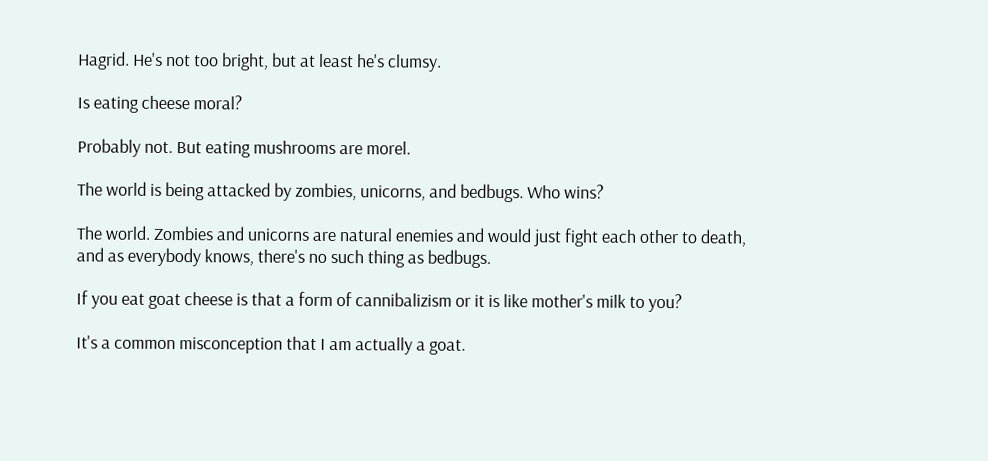Hagrid. He's not too bright, but at least he's clumsy.

Is eating cheese moral?

Probably not. But eating mushrooms are morel.

The world is being attacked by zombies, unicorns, and bedbugs. Who wins?

The world. Zombies and unicorns are natural enemies and would just fight each other to death, and as everybody knows, there's no such thing as bedbugs.

If you eat goat cheese is that a form of cannibalizism or it is like mother's milk to you?

It's a common misconception that I am actually a goat.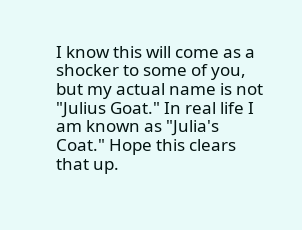I know this will come as a shocker to some of you, but my actual name is not "Julius Goat." In real life I am known as "Julia's Coat." Hope this clears that up.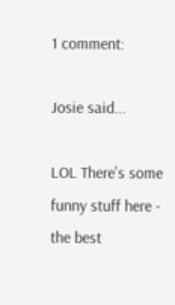1 comment:

Josie said...

LOL There's some funny stuff here - the best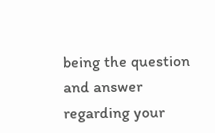being the question and answer regarding your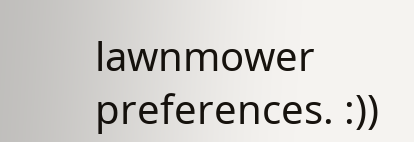lawnmower preferences. :))